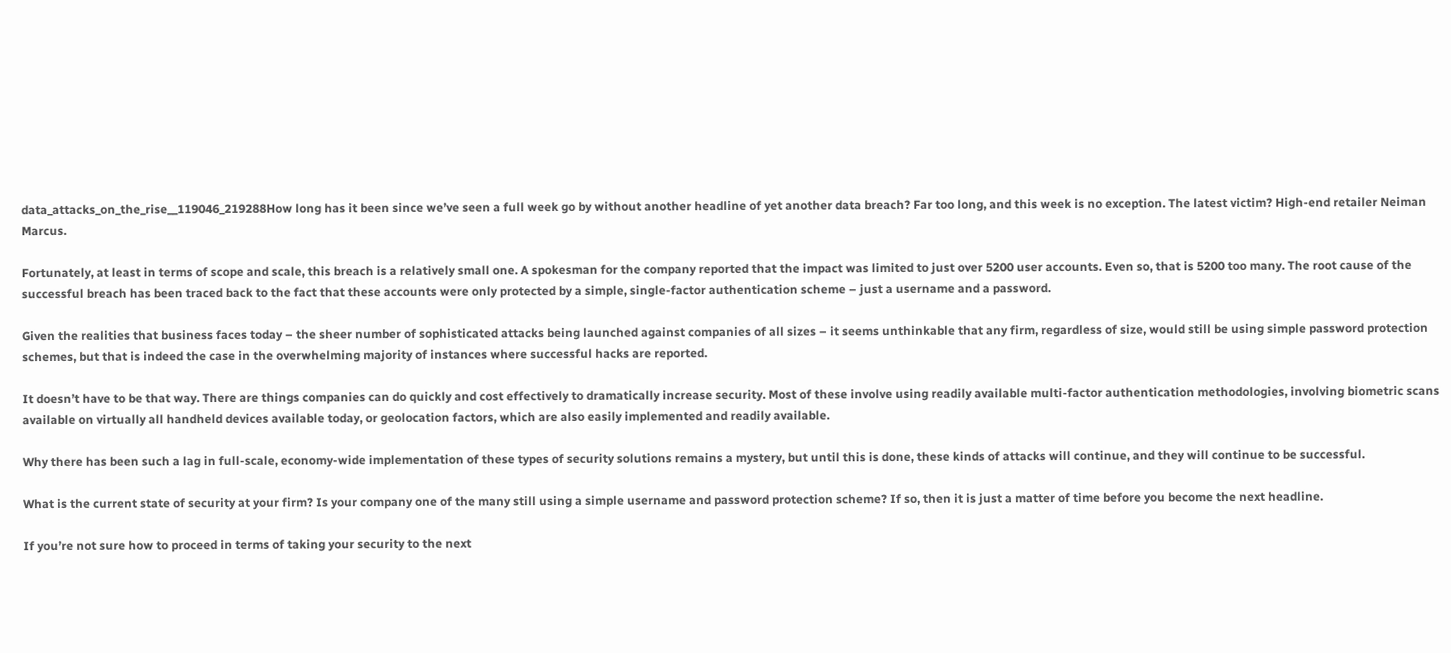data_attacks_on_the_rise__119046_219288How long has it been since we’ve seen a full week go by without another headline of yet another data breach? Far too long, and this week is no exception. The latest victim? High-end retailer Neiman Marcus.

Fortunately, at least in terms of scope and scale, this breach is a relatively small one. A spokesman for the company reported that the impact was limited to just over 5200 user accounts. Even so, that is 5200 too many. The root cause of the successful breach has been traced back to the fact that these accounts were only protected by a simple, single-factor authentication scheme – just a username and a password.

Given the realities that business faces today – the sheer number of sophisticated attacks being launched against companies of all sizes – it seems unthinkable that any firm, regardless of size, would still be using simple password protection schemes, but that is indeed the case in the overwhelming majority of instances where successful hacks are reported.

It doesn’t have to be that way. There are things companies can do quickly and cost effectively to dramatically increase security. Most of these involve using readily available multi-factor authentication methodologies, involving biometric scans available on virtually all handheld devices available today, or geolocation factors, which are also easily implemented and readily available.

Why there has been such a lag in full-scale, economy-wide implementation of these types of security solutions remains a mystery, but until this is done, these kinds of attacks will continue, and they will continue to be successful.

What is the current state of security at your firm? Is your company one of the many still using a simple username and password protection scheme? If so, then it is just a matter of time before you become the next headline.

If you’re not sure how to proceed in terms of taking your security to the next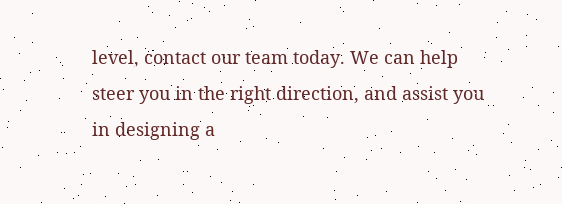level, contact our team today. We can help steer you in the right direction, and assist you in designing a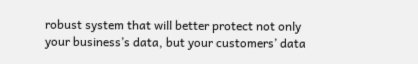robust system that will better protect not only your business’s data, but your customers’ data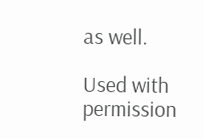as well.

Used with permission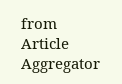from Article Aggregator